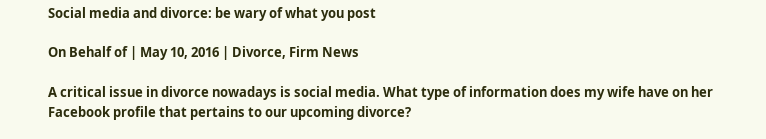Social media and divorce: be wary of what you post

On Behalf of | May 10, 2016 | Divorce, Firm News

A critical issue in divorce nowadays is social media. What type of information does my wife have on her Facebook profile that pertains to our upcoming divorce?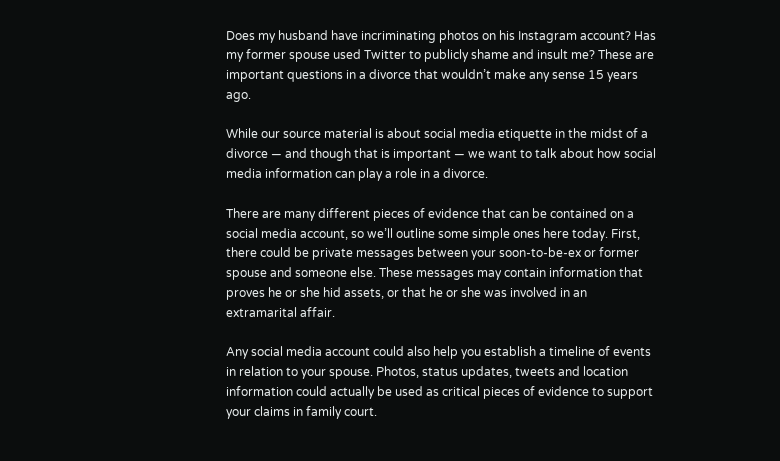Does my husband have incriminating photos on his Instagram account? Has my former spouse used Twitter to publicly shame and insult me? These are important questions in a divorce that wouldn’t make any sense 15 years ago.

While our source material is about social media etiquette in the midst of a divorce — and though that is important — we want to talk about how social media information can play a role in a divorce.

There are many different pieces of evidence that can be contained on a social media account, so we’ll outline some simple ones here today. First, there could be private messages between your soon-to-be-ex or former spouse and someone else. These messages may contain information that proves he or she hid assets, or that he or she was involved in an extramarital affair.

Any social media account could also help you establish a timeline of events in relation to your spouse. Photos, status updates, tweets and location information could actually be used as critical pieces of evidence to support your claims in family court.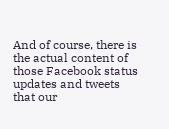And of course, there is the actual content of those Facebook status updates and tweets that our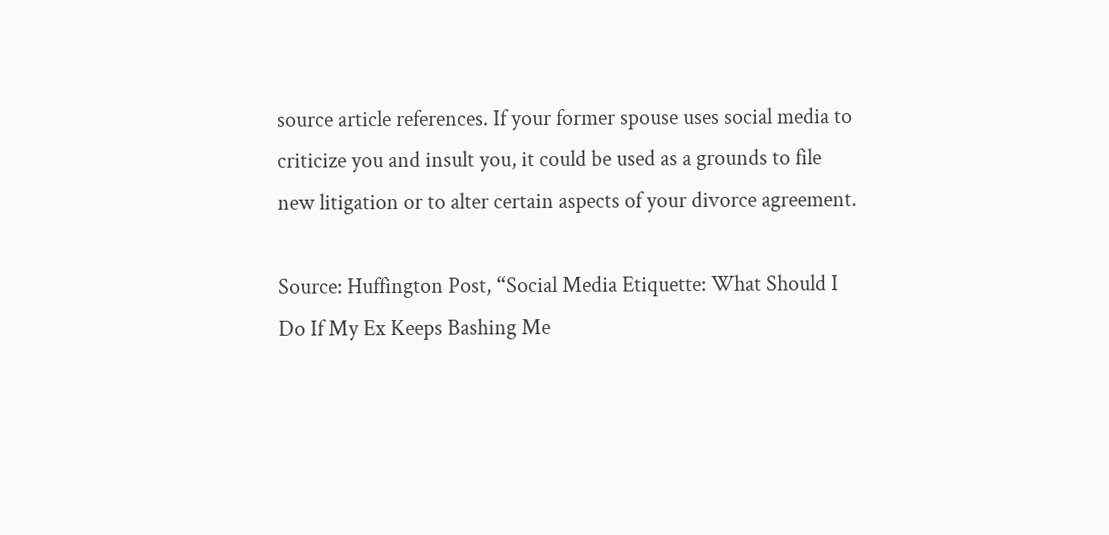source article references. If your former spouse uses social media to criticize you and insult you, it could be used as a grounds to file new litigation or to alter certain aspects of your divorce agreement.

Source: Huffington Post, “Social Media Etiquette: What Should I Do If My Ex Keeps Bashing Me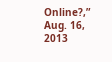Online?,” Aug. 16, 2013